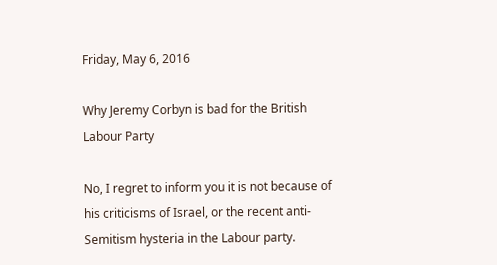Friday, May 6, 2016

Why Jeremy Corbyn is bad for the British Labour Party

No, I regret to inform you it is not because of his criticisms of Israel, or the recent anti-Semitism hysteria in the Labour party.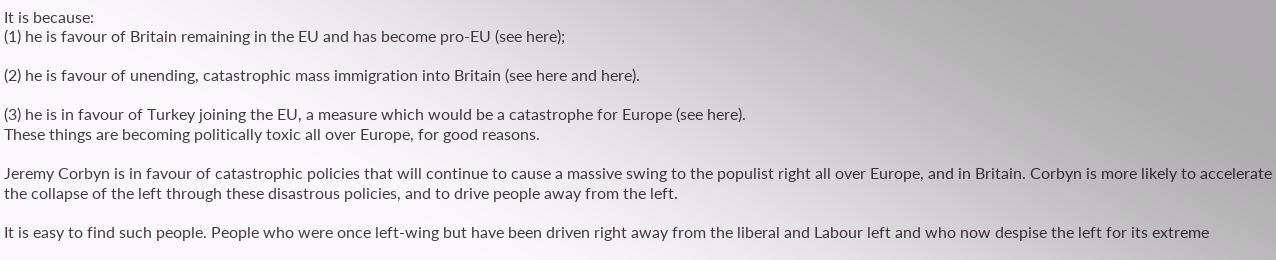It is because:
(1) he is favour of Britain remaining in the EU and has become pro-EU (see here);

(2) he is favour of unending, catastrophic mass immigration into Britain (see here and here).

(3) he is in favour of Turkey joining the EU, a measure which would be a catastrophe for Europe (see here).
These things are becoming politically toxic all over Europe, for good reasons.

Jeremy Corbyn is in favour of catastrophic policies that will continue to cause a massive swing to the populist right all over Europe, and in Britain. Corbyn is more likely to accelerate the collapse of the left through these disastrous policies, and to drive people away from the left.

It is easy to find such people. People who were once left-wing but have been driven right away from the liberal and Labour left and who now despise the left for its extreme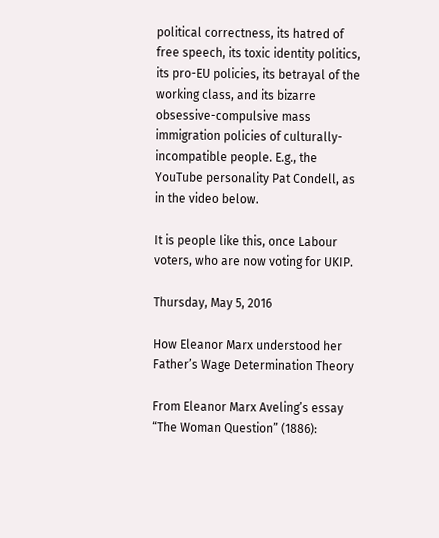political correctness, its hatred of free speech, its toxic identity politics, its pro-EU policies, its betrayal of the working class, and its bizarre obsessive-compulsive mass immigration policies of culturally-incompatible people. E.g., the YouTube personality Pat Condell, as in the video below.

It is people like this, once Labour voters, who are now voting for UKIP.

Thursday, May 5, 2016

How Eleanor Marx understood her Father’s Wage Determination Theory

From Eleanor Marx Aveling’s essay “The Woman Question” (1886):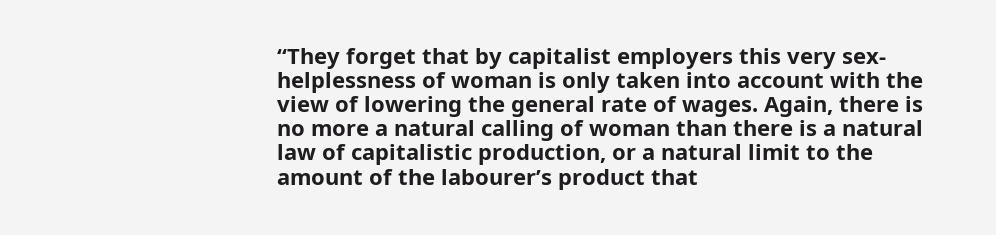“They forget that by capitalist employers this very sex-helplessness of woman is only taken into account with the view of lowering the general rate of wages. Again, there is no more a natural calling of woman than there is a natural law of capitalistic production, or a natural limit to the amount of the labourer’s product that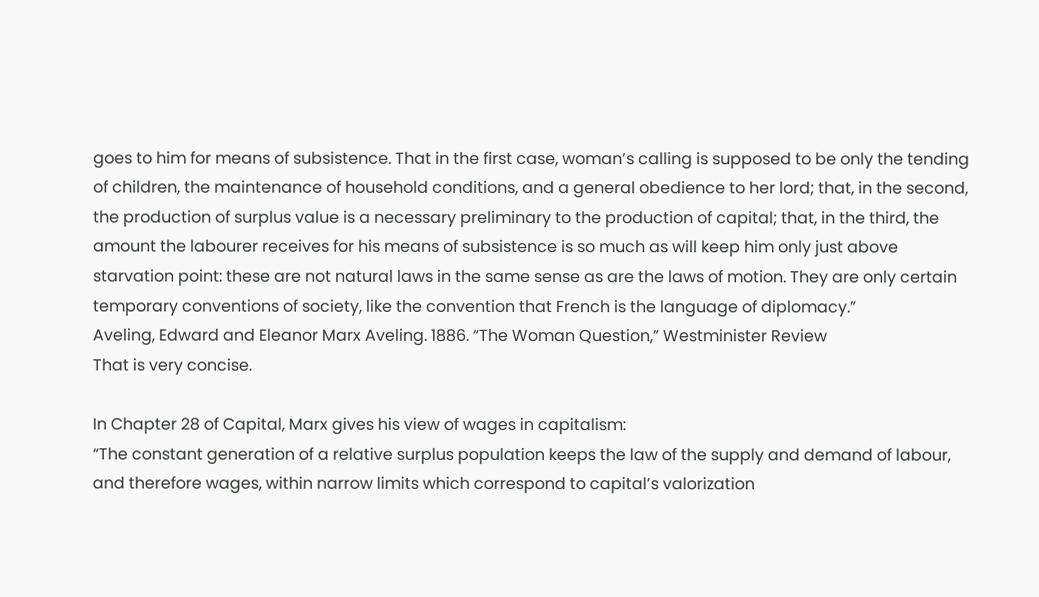goes to him for means of subsistence. That in the first case, woman’s calling is supposed to be only the tending of children, the maintenance of household conditions, and a general obedience to her lord; that, in the second, the production of surplus value is a necessary preliminary to the production of capital; that, in the third, the amount the labourer receives for his means of subsistence is so much as will keep him only just above starvation point: these are not natural laws in the same sense as are the laws of motion. They are only certain temporary conventions of society, like the convention that French is the language of diplomacy.”
Aveling, Edward and Eleanor Marx Aveling. 1886. “The Woman Question,” Westminister Review
That is very concise.

In Chapter 28 of Capital, Marx gives his view of wages in capitalism:
“The constant generation of a relative surplus population keeps the law of the supply and demand of labour, and therefore wages, within narrow limits which correspond to capital’s valorization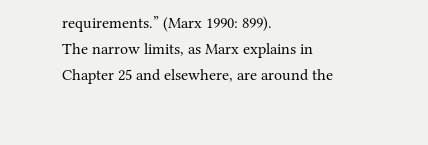requirements.” (Marx 1990: 899).
The narrow limits, as Marx explains in Chapter 25 and elsewhere, are around the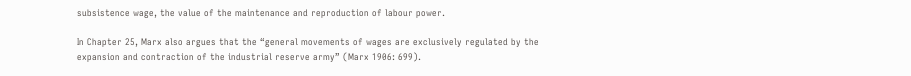subsistence wage, the value of the maintenance and reproduction of labour power.

In Chapter 25, Marx also argues that the “general movements of wages are exclusively regulated by the expansion and contraction of the industrial reserve army” (Marx 1906: 699).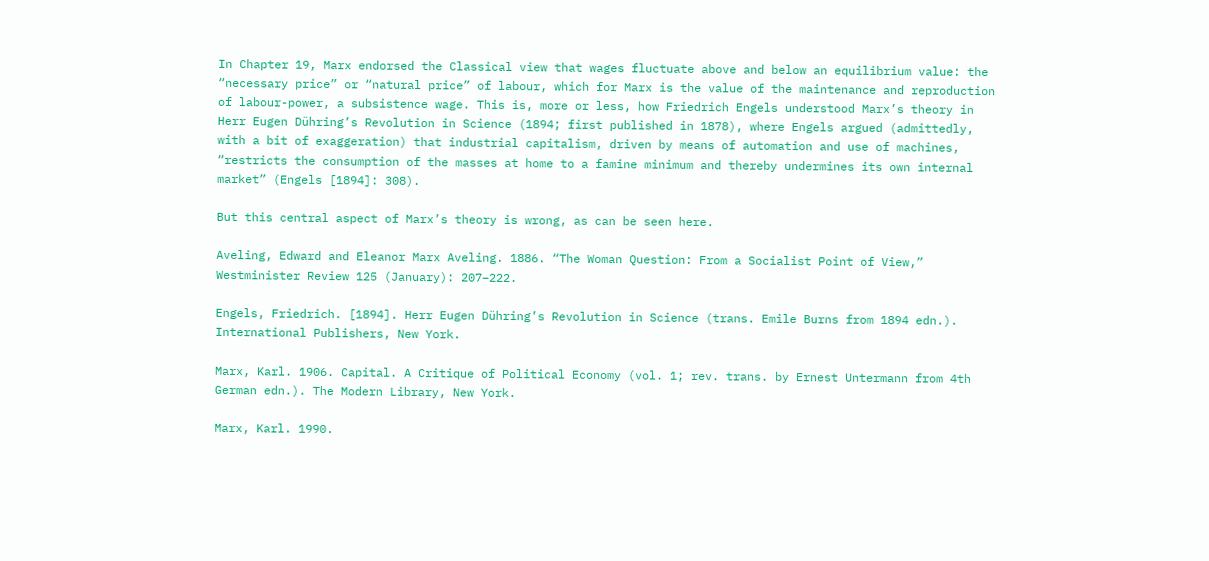In Chapter 19, Marx endorsed the Classical view that wages fluctuate above and below an equilibrium value: the “necessary price” or “natural price” of labour, which for Marx is the value of the maintenance and reproduction of labour-power, a subsistence wage. This is, more or less, how Friedrich Engels understood Marx’s theory in Herr Eugen Dühring’s Revolution in Science (1894; first published in 1878), where Engels argued (admittedly, with a bit of exaggeration) that industrial capitalism, driven by means of automation and use of machines, “restricts the consumption of the masses at home to a famine minimum and thereby undermines its own internal market” (Engels [1894]: 308).

But this central aspect of Marx’s theory is wrong, as can be seen here.

Aveling, Edward and Eleanor Marx Aveling. 1886. “The Woman Question: From a Socialist Point of View,” Westminister Review 125 (January): 207–222.

Engels, Friedrich. [1894]. Herr Eugen Dühring’s Revolution in Science (trans. Emile Burns from 1894 edn.). International Publishers, New York.

Marx, Karl. 1906. Capital. A Critique of Political Economy (vol. 1; rev. trans. by Ernest Untermann from 4th German edn.). The Modern Library, New York.

Marx, Karl. 1990.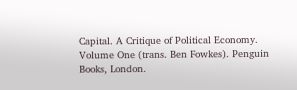Capital. A Critique of Political Economy. Volume One (trans. Ben Fowkes). Penguin Books, London.